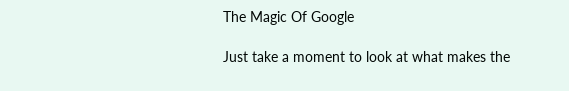The Magic Of Google

Just take a moment to look at what makes the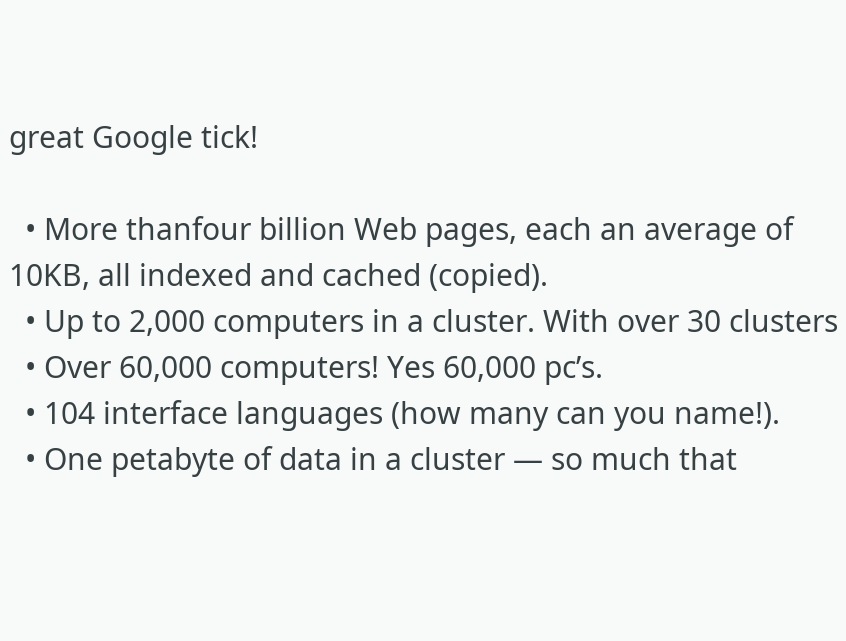great Google tick!

  • More thanfour billion Web pages, each an average of 10KB, all indexed and cached (copied).
  • Up to 2,000 computers in a cluster. With over 30 clusters
  • Over 60,000 computers! Yes 60,000 pc’s.
  • 104 interface languages (how many can you name!).
  • One petabyte of data in a cluster — so much that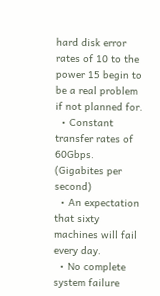hard disk error rates of 10 to the power 15 begin to be a real problem if not planned for.
  • Constant transfer rates of 60Gbps. (Gigabites per second)
  • An expectation that sixty machines will fail every day.
  • No complete system failure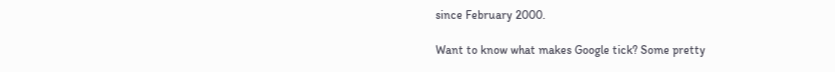since February 2000.

Want to know what makes Google tick? Some pretty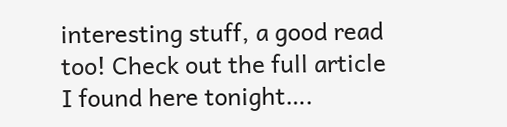interesting stuff, a good read too! Check out the full article I found here tonight….